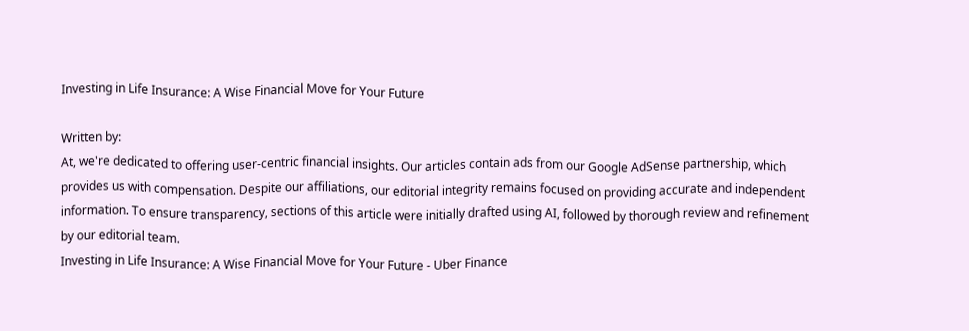Investing in Life Insurance: A Wise Financial Move for Your Future

Written by:
At, we're dedicated to offering user-centric financial insights. Our articles contain ads from our Google AdSense partnership, which provides us with compensation. Despite our affiliations, our editorial integrity remains focused on providing accurate and independent information. To ensure transparency, sections of this article were initially drafted using AI, followed by thorough review and refinement by our editorial team.
Investing in Life Insurance: A Wise Financial Move for Your Future - Uber Finance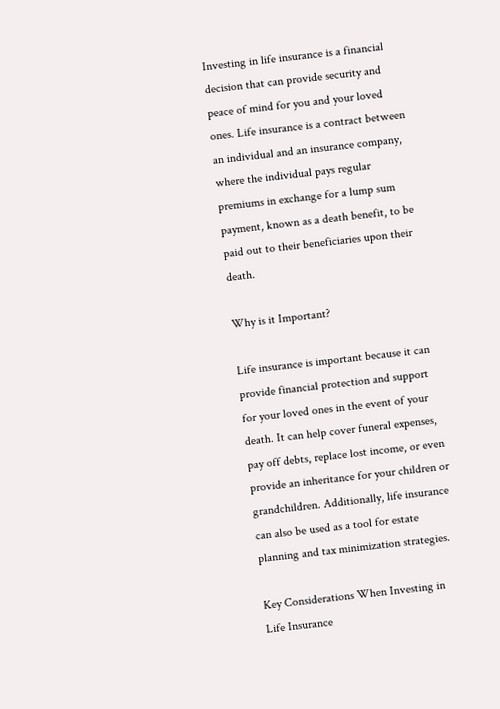Investing in life insurance is a financial decision that can provide security and peace of mind for you and your loved ones. Life insurance is a contract between an individual and an insurance company, where the individual pays regular premiums in exchange for a lump sum payment, known as a death benefit, to be paid out to their beneficiaries upon their death.

Why is it Important?

Life insurance is important because it can provide financial protection and support for your loved ones in the event of your death. It can help cover funeral expenses, pay off debts, replace lost income, or even provide an inheritance for your children or grandchildren. Additionally, life insurance can also be used as a tool for estate planning and tax minimization strategies.

Key Considerations When Investing in Life Insurance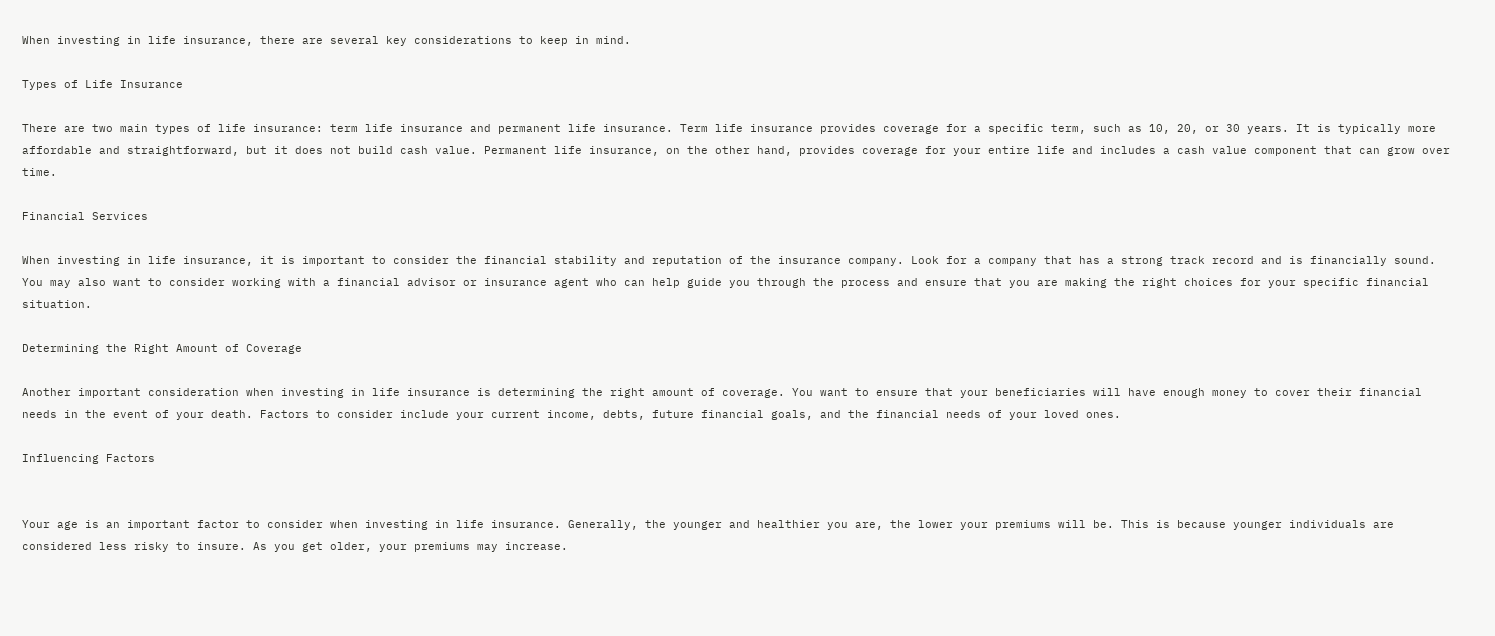When investing in life insurance, there are several key considerations to keep in mind.

Types of Life Insurance

There are two main types of life insurance: term life insurance and permanent life insurance. Term life insurance provides coverage for a specific term, such as 10, 20, or 30 years. It is typically more affordable and straightforward, but it does not build cash value. Permanent life insurance, on the other hand, provides coverage for your entire life and includes a cash value component that can grow over time.

Financial Services

When investing in life insurance, it is important to consider the financial stability and reputation of the insurance company. Look for a company that has a strong track record and is financially sound. You may also want to consider working with a financial advisor or insurance agent who can help guide you through the process and ensure that you are making the right choices for your specific financial situation.

Determining the Right Amount of Coverage

Another important consideration when investing in life insurance is determining the right amount of coverage. You want to ensure that your beneficiaries will have enough money to cover their financial needs in the event of your death. Factors to consider include your current income, debts, future financial goals, and the financial needs of your loved ones.

Influencing Factors


Your age is an important factor to consider when investing in life insurance. Generally, the younger and healthier you are, the lower your premiums will be. This is because younger individuals are considered less risky to insure. As you get older, your premiums may increase.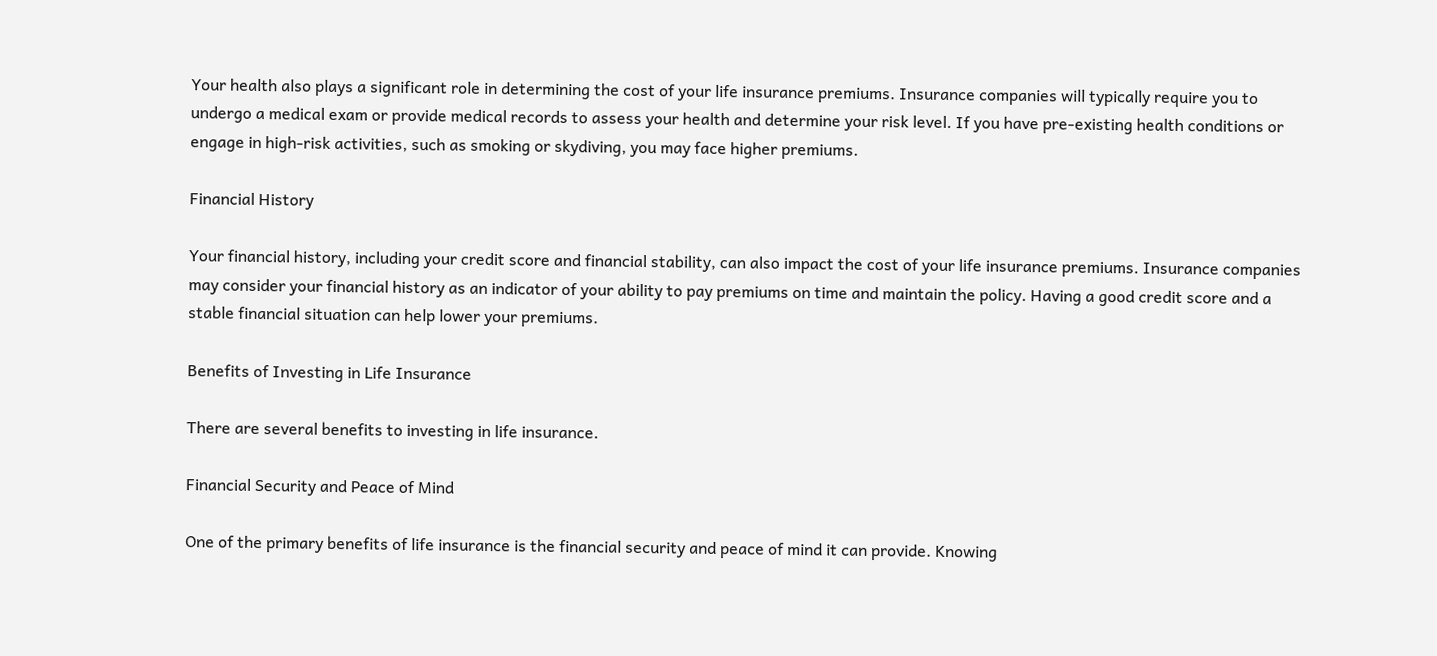Your health also plays a significant role in determining the cost of your life insurance premiums. Insurance companies will typically require you to undergo a medical exam or provide medical records to assess your health and determine your risk level. If you have pre-existing health conditions or engage in high-risk activities, such as smoking or skydiving, you may face higher premiums.

Financial History

Your financial history, including your credit score and financial stability, can also impact the cost of your life insurance premiums. Insurance companies may consider your financial history as an indicator of your ability to pay premiums on time and maintain the policy. Having a good credit score and a stable financial situation can help lower your premiums.

Benefits of Investing in Life Insurance

There are several benefits to investing in life insurance.

Financial Security and Peace of Mind

One of the primary benefits of life insurance is the financial security and peace of mind it can provide. Knowing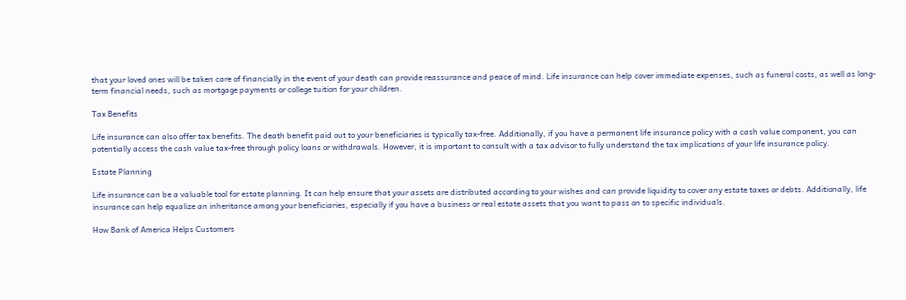that your loved ones will be taken care of financially in the event of your death can provide reassurance and peace of mind. Life insurance can help cover immediate expenses, such as funeral costs, as well as long-term financial needs, such as mortgage payments or college tuition for your children.

Tax Benefits

Life insurance can also offer tax benefits. The death benefit paid out to your beneficiaries is typically tax-free. Additionally, if you have a permanent life insurance policy with a cash value component, you can potentially access the cash value tax-free through policy loans or withdrawals. However, it is important to consult with a tax advisor to fully understand the tax implications of your life insurance policy.

Estate Planning

Life insurance can be a valuable tool for estate planning. It can help ensure that your assets are distributed according to your wishes and can provide liquidity to cover any estate taxes or debts. Additionally, life insurance can help equalize an inheritance among your beneficiaries, especially if you have a business or real estate assets that you want to pass on to specific individuals.

How Bank of America Helps Customers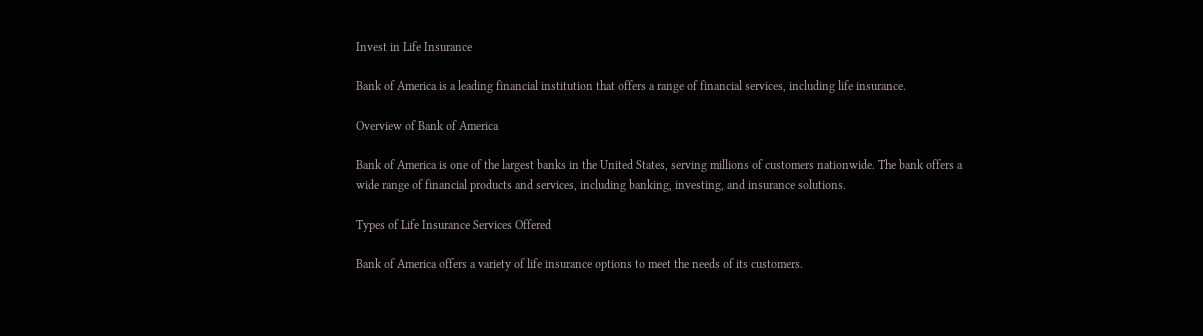Invest in Life Insurance

Bank of America is a leading financial institution that offers a range of financial services, including life insurance.

Overview of Bank of America

Bank of America is one of the largest banks in the United States, serving millions of customers nationwide. The bank offers a wide range of financial products and services, including banking, investing, and insurance solutions.

Types of Life Insurance Services Offered

Bank of America offers a variety of life insurance options to meet the needs of its customers.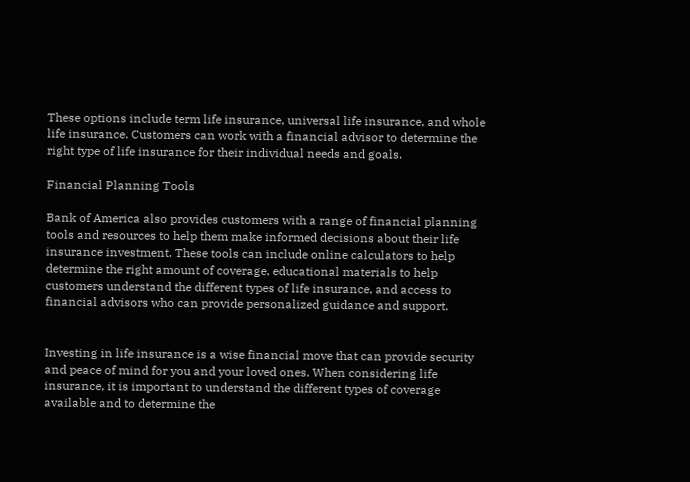These options include term life insurance, universal life insurance, and whole life insurance. Customers can work with a financial advisor to determine the right type of life insurance for their individual needs and goals.

Financial Planning Tools

Bank of America also provides customers with a range of financial planning tools and resources to help them make informed decisions about their life insurance investment. These tools can include online calculators to help determine the right amount of coverage, educational materials to help customers understand the different types of life insurance, and access to financial advisors who can provide personalized guidance and support.


Investing in life insurance is a wise financial move that can provide security and peace of mind for you and your loved ones. When considering life insurance, it is important to understand the different types of coverage available and to determine the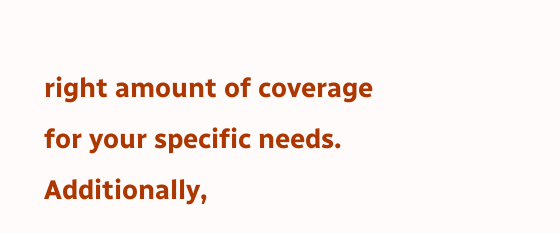right amount of coverage for your specific needs. Additionally,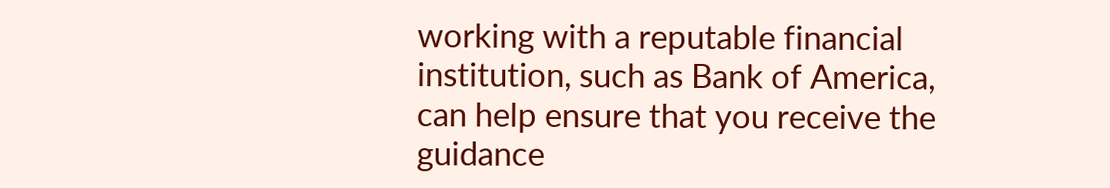working with a reputable financial institution, such as Bank of America, can help ensure that you receive the guidance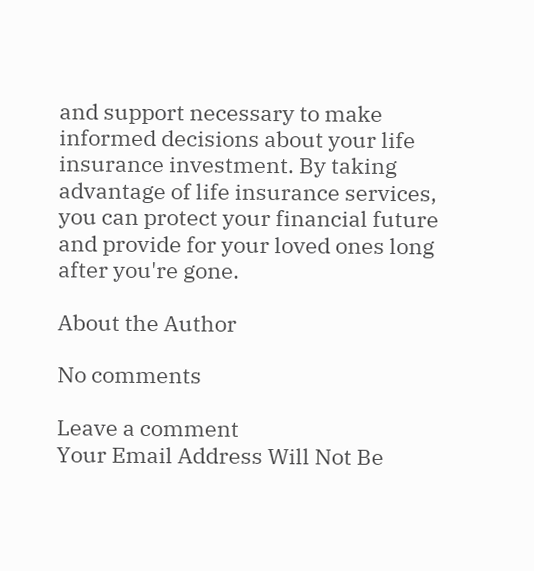and support necessary to make informed decisions about your life insurance investment. By taking advantage of life insurance services, you can protect your financial future and provide for your loved ones long after you're gone.

About the Author

No comments

Leave a comment
Your Email Address Will Not Be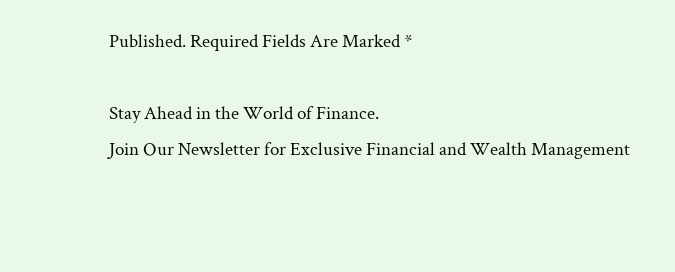Published. Required Fields Are Marked *

Stay Ahead in the World of Finance.
Join Our Newsletter for Exclusive Financial and Wealth Management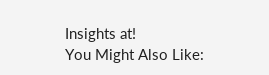Insights at!
You Might Also Like: